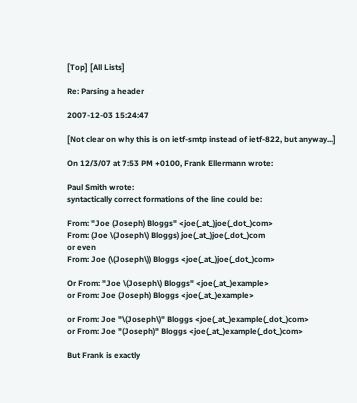[Top] [All Lists]

Re: Parsing a header

2007-12-03 15:24:47

[Not clear on why this is on ietf-smtp instead of ietf-822, but anyway...]

On 12/3/07 at 7:53 PM +0100, Frank Ellermann wrote:

Paul Smith wrote:
syntactically correct formations of the line could be:

From: "Joe (Joseph) Bloggs" <joe(_at_)joe(_dot_)com>
From: (Joe \(Joseph\) Bloggs) joe(_at_)joe(_dot_)com
or even
From: Joe (\(Joseph\)) Bloggs <joe(_at_)joe(_dot_)com>

Or From: "Joe \(Joseph\) Bloggs" <joe(_at_)example>
or From: Joe (Joseph) Bloggs <joe(_at_)example>

or From: Joe "\(Joseph\)" Bloggs <joe(_at_)example(_dot_)com>
or From: Joe "(Joseph)" Bloggs <joe(_at_)example(_dot_)com>

But Frank is exactly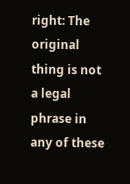right: The original thing is not a legal phrase in any of these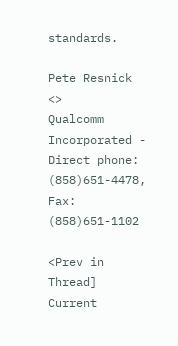standards.

Pete Resnick <>
Qualcomm Incorporated - Direct phone: (858)651-4478, Fax: (858)651-1102

<Prev in Thread] Current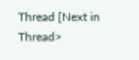Thread [Next in Thread>